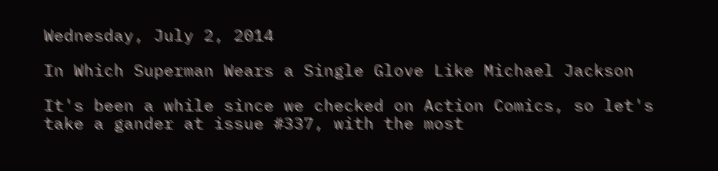Wednesday, July 2, 2014

In Which Superman Wears a Single Glove Like Michael Jackson

It's been a while since we checked on Action Comics, so let's take a gander at issue #337, with the most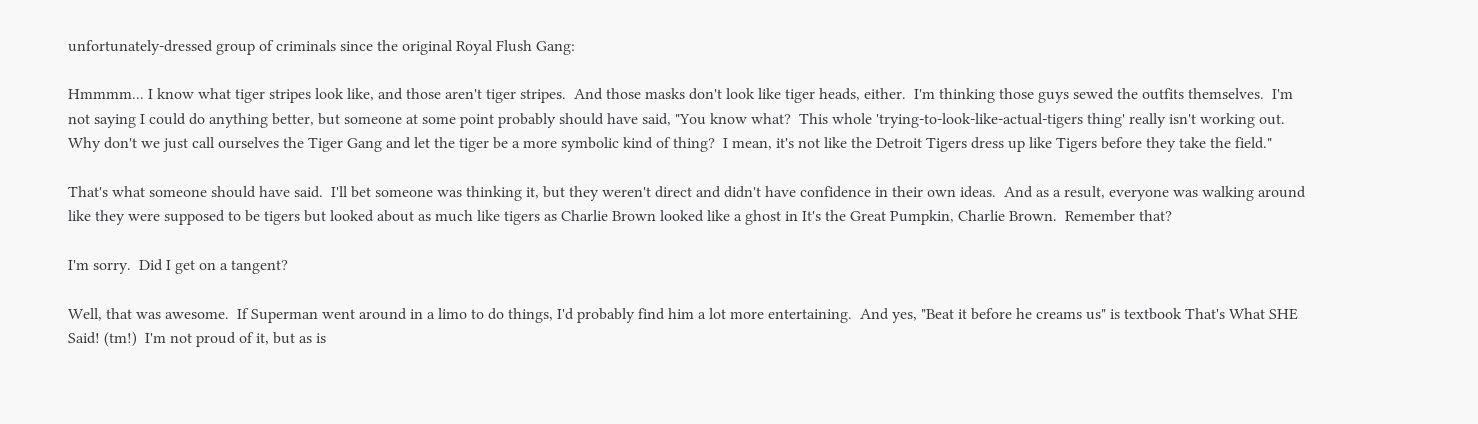unfortunately-dressed group of criminals since the original Royal Flush Gang:

Hmmmm... I know what tiger stripes look like, and those aren't tiger stripes.  And those masks don't look like tiger heads, either.  I'm thinking those guys sewed the outfits themselves.  I'm not saying I could do anything better, but someone at some point probably should have said, "You know what?  This whole 'trying-to-look-like-actual-tigers thing' really isn't working out.  Why don't we just call ourselves the Tiger Gang and let the tiger be a more symbolic kind of thing?  I mean, it's not like the Detroit Tigers dress up like Tigers before they take the field."

That's what someone should have said.  I'll bet someone was thinking it, but they weren't direct and didn't have confidence in their own ideas.  And as a result, everyone was walking around like they were supposed to be tigers but looked about as much like tigers as Charlie Brown looked like a ghost in It's the Great Pumpkin, Charlie Brown.  Remember that?

I'm sorry.  Did I get on a tangent?

Well, that was awesome.  If Superman went around in a limo to do things, I'd probably find him a lot more entertaining.  And yes, "Beat it before he creams us" is textbook That's What SHE Said! (tm!)  I'm not proud of it, but as is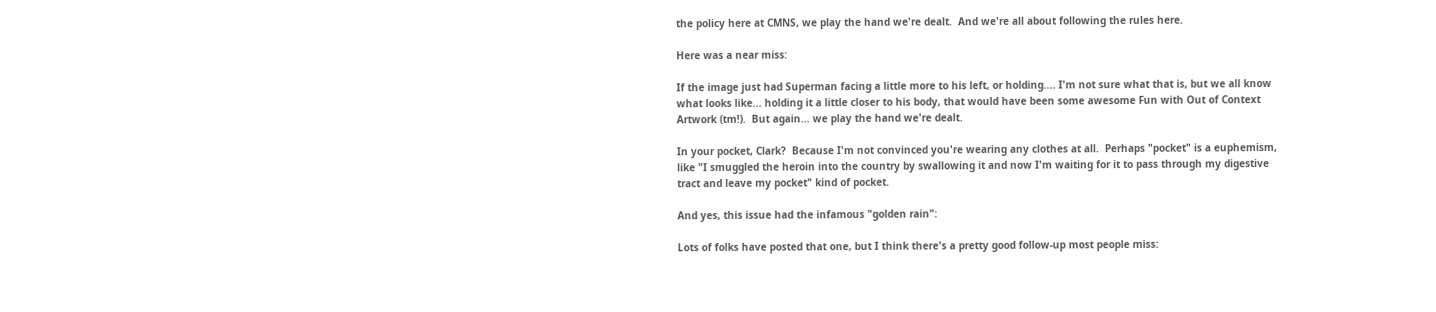the policy here at CMNS, we play the hand we're dealt.  And we're all about following the rules here.

Here was a near miss:

If the image just had Superman facing a little more to his left, or holding.... I'm not sure what that is, but we all know what looks like... holding it a little closer to his body, that would have been some awesome Fun with Out of Context Artwork (tm!).  But again... we play the hand we're dealt.

In your pocket, Clark?  Because I'm not convinced you're wearing any clothes at all.  Perhaps "pocket" is a euphemism, like "I smuggled the heroin into the country by swallowing it and now I'm waiting for it to pass through my digestive tract and leave my pocket" kind of pocket.

And yes, this issue had the infamous "golden rain":

Lots of folks have posted that one, but I think there's a pretty good follow-up most people miss: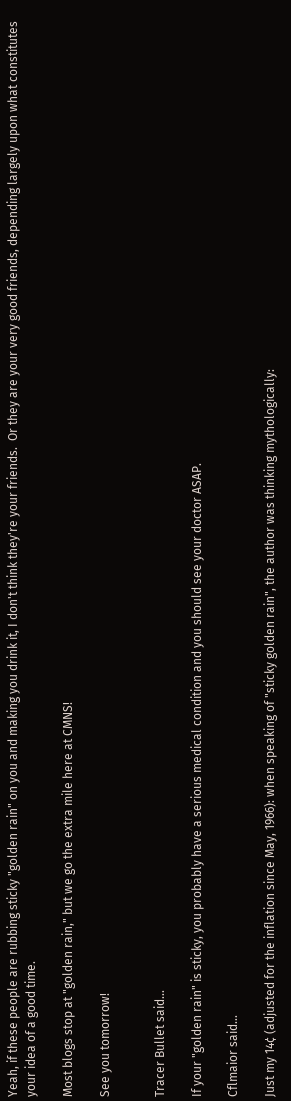Yeah, if these people are rubbing sticky "golden rain" on you and making you drink it, I don't think they're your friends.  Or they are your very good friends, depending largely upon what constitutes your idea of a good time.

Most blogs stop at "golden rain," but we go the extra mile here at CMNS!

See you tomorrow!


Tracer Bullet said...

If your "golden rain" is sticky, you probably have a serious medical condition and you should see your doctor ASAP.

Cflmaior said...

Just my 14¢ (adjusted for the inflation since May, 1966): when speaking of "sticky golden rain", the author was thinking mythologically: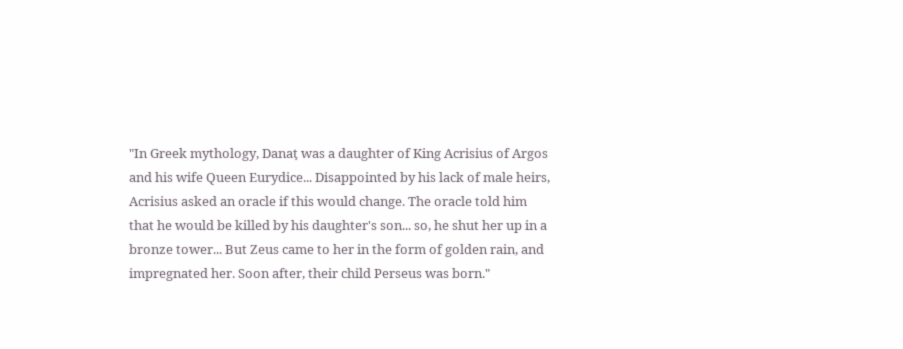"In Greek mythology, Danaƫ was a daughter of King Acrisius of Argos and his wife Queen Eurydice... Disappointed by his lack of male heirs, Acrisius asked an oracle if this would change. The oracle told him that he would be killed by his daughter's son... so, he shut her up in a bronze tower... But Zeus came to her in the form of golden rain, and impregnated her. Soon after, their child Perseus was born."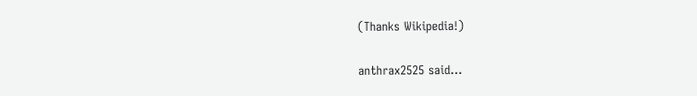(Thanks Wikipedia!)

anthrax2525 said...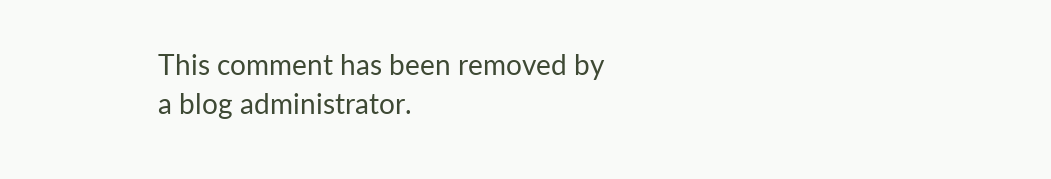This comment has been removed by a blog administrator.